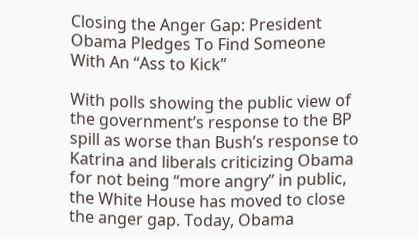Closing the Anger Gap: President Obama Pledges To Find Someone With An “Ass to Kick”

With polls showing the public view of the government’s response to the BP spill as worse than Bush’s response to Katrina and liberals criticizing Obama for not being “more angry” in public, the White House has moved to close the anger gap. Today, Obama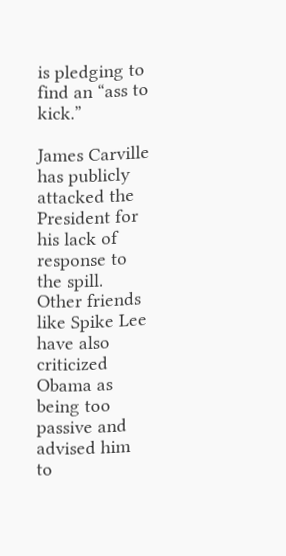is pledging to find an “ass to kick.”

James Carville has publicly attacked the President for his lack of response to the spill. Other friends like Spike Lee have also criticized Obama as being too passive and advised him to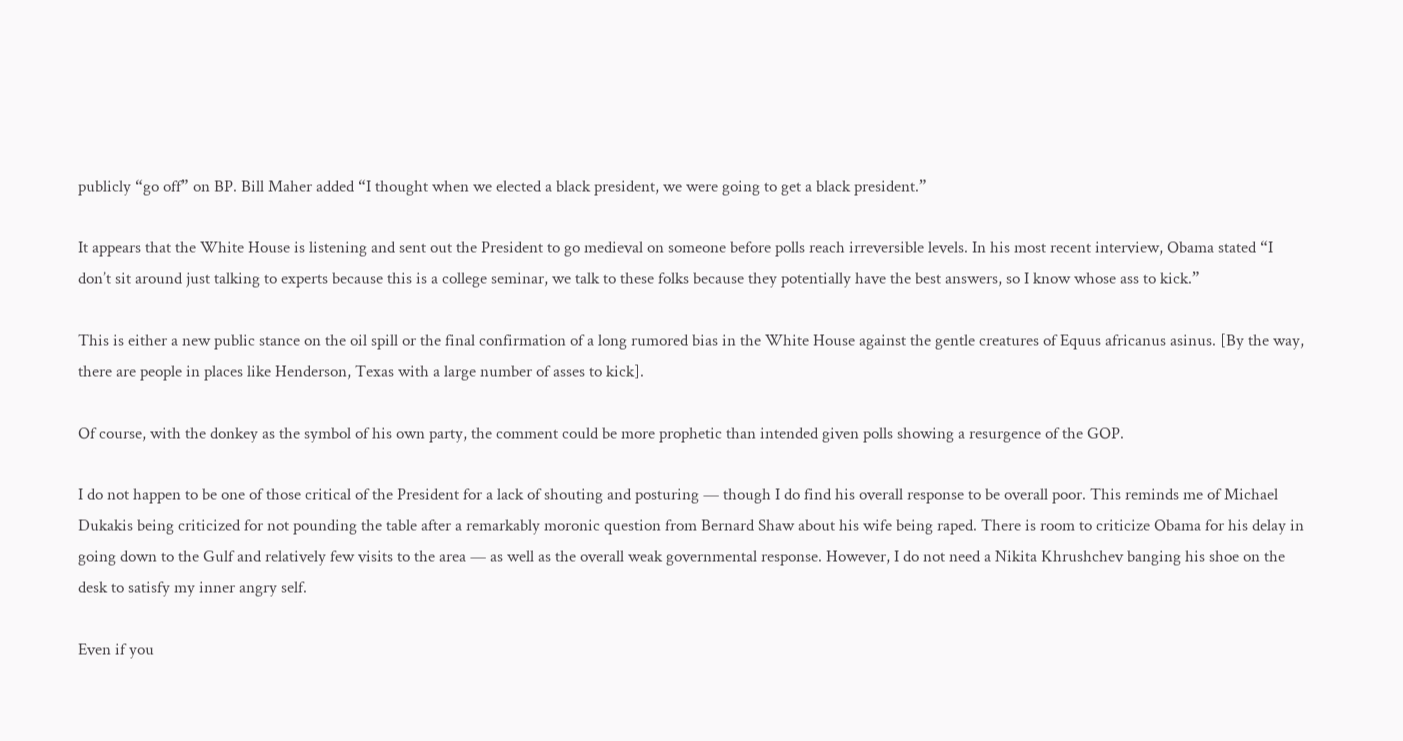publicly “go off” on BP. Bill Maher added “I thought when we elected a black president, we were going to get a black president.”

It appears that the White House is listening and sent out the President to go medieval on someone before polls reach irreversible levels. In his most recent interview, Obama stated “I don’t sit around just talking to experts because this is a college seminar, we talk to these folks because they potentially have the best answers, so I know whose ass to kick.”

This is either a new public stance on the oil spill or the final confirmation of a long rumored bias in the White House against the gentle creatures of Equus africanus asinus. [By the way, there are people in places like Henderson, Texas with a large number of asses to kick].

Of course, with the donkey as the symbol of his own party, the comment could be more prophetic than intended given polls showing a resurgence of the GOP.

I do not happen to be one of those critical of the President for a lack of shouting and posturing — though I do find his overall response to be overall poor. This reminds me of Michael Dukakis being criticized for not pounding the table after a remarkably moronic question from Bernard Shaw about his wife being raped. There is room to criticize Obama for his delay in going down to the Gulf and relatively few visits to the area — as well as the overall weak governmental response. However, I do not need a Nikita Khrushchev banging his shoe on the desk to satisfy my inner angry self.

Even if you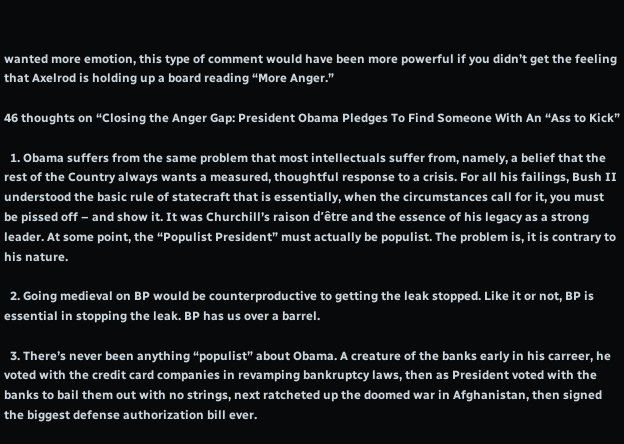wanted more emotion, this type of comment would have been more powerful if you didn’t get the feeling that Axelrod is holding up a board reading “More Anger.”

46 thoughts on “Closing the Anger Gap: President Obama Pledges To Find Someone With An “Ass to Kick”

  1. Obama suffers from the same problem that most intellectuals suffer from, namely, a belief that the rest of the Country always wants a measured, thoughtful response to a crisis. For all his failings, Bush II understood the basic rule of statecraft that is essentially, when the circumstances call for it, you must be pissed off – and show it. It was Churchill’s raison d’être and the essence of his legacy as a strong leader. At some point, the “Populist President” must actually be populist. The problem is, it is contrary to his nature.

  2. Going medieval on BP would be counterproductive to getting the leak stopped. Like it or not, BP is essential in stopping the leak. BP has us over a barrel.

  3. There’s never been anything “populist” about Obama. A creature of the banks early in his carreer, he voted with the credit card companies in revamping bankruptcy laws, then as President voted with the banks to bail them out with no strings, next ratcheted up the doomed war in Afghanistan, then signed the biggest defense authorization bill ever.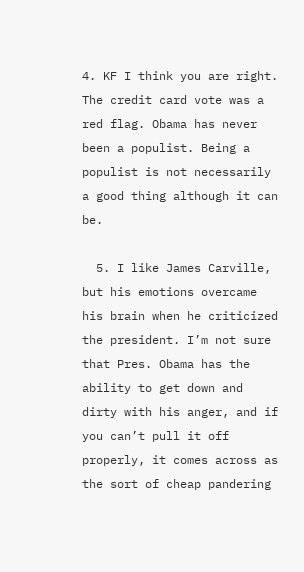4. KF I think you are right. The credit card vote was a red flag. Obama has never been a populist. Being a populist is not necessarily a good thing although it can be.

  5. I like James Carville, but his emotions overcame his brain when he criticized the president. I’m not sure that Pres. Obama has the ability to get down and dirty with his anger, and if you can’t pull it off properly, it comes across as the sort of cheap pandering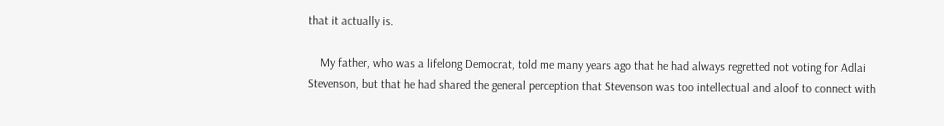that it actually is.

    My father, who was a lifelong Democrat, told me many years ago that he had always regretted not voting for Adlai Stevenson, but that he had shared the general perception that Stevenson was too intellectual and aloof to connect with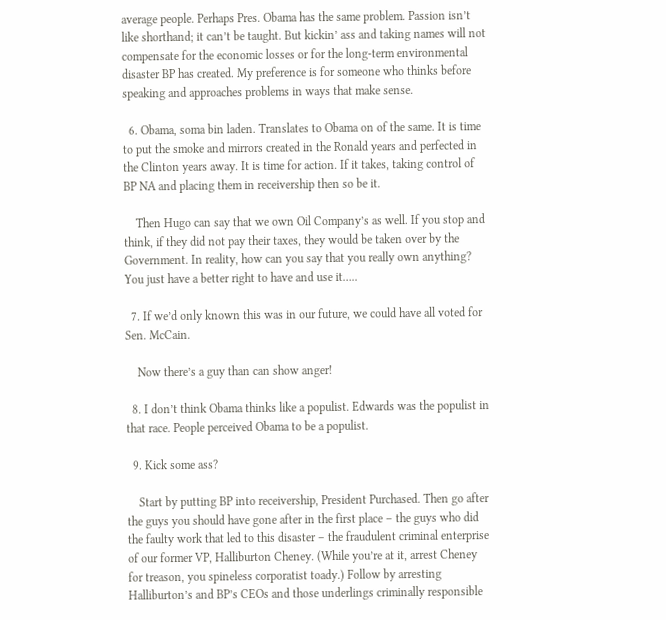average people. Perhaps Pres. Obama has the same problem. Passion isn’t like shorthand; it can’t be taught. But kickin’ ass and taking names will not compensate for the economic losses or for the long-term environmental disaster BP has created. My preference is for someone who thinks before speaking and approaches problems in ways that make sense.

  6. Obama, soma bin laden. Translates to Obama on of the same. It is time to put the smoke and mirrors created in the Ronald years and perfected in the Clinton years away. It is time for action. If it takes, taking control of BP NA and placing them in receivership then so be it.

    Then Hugo can say that we own Oil Company’s as well. If you stop and think, if they did not pay their taxes, they would be taken over by the Government. In reality, how can you say that you really own anything? You just have a better right to have and use it…..

  7. If we’d only known this was in our future, we could have all voted for Sen. McCain.

    Now there’s a guy than can show anger!

  8. I don’t think Obama thinks like a populist. Edwards was the populist in that race. People perceived Obama to be a populist.

  9. Kick some ass?

    Start by putting BP into receivership, President Purchased. Then go after the guys you should have gone after in the first place – the guys who did the faulty work that led to this disaster – the fraudulent criminal enterprise of our former VP, Halliburton Cheney. (While you’re at it, arrest Cheney for treason, you spineless corporatist toady.) Follow by arresting Halliburton’s and BP’s CEOs and those underlings criminally responsible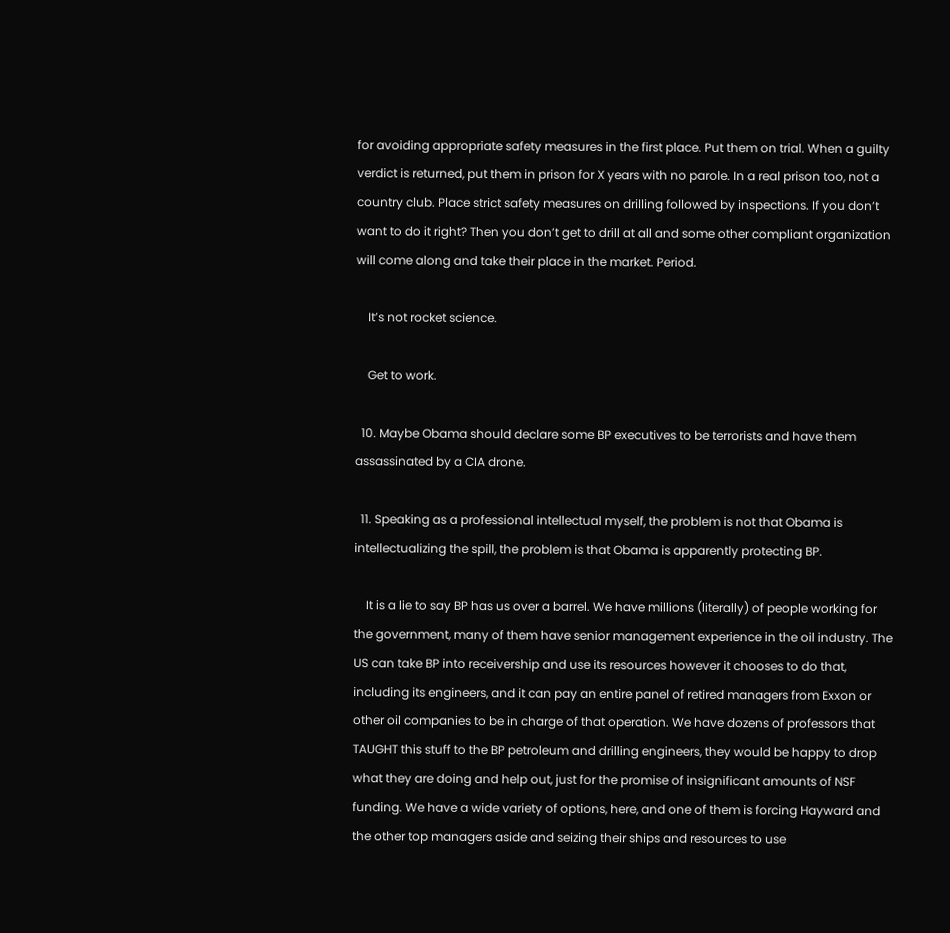for avoiding appropriate safety measures in the first place. Put them on trial. When a guilty verdict is returned, put them in prison for X years with no parole. In a real prison too, not a country club. Place strict safety measures on drilling followed by inspections. If you don’t want to do it right? Then you don’t get to drill at all and some other compliant organization will come along and take their place in the market. Period.

    It’s not rocket science.

    Get to work.

  10. Maybe Obama should declare some BP executives to be terrorists and have them assassinated by a CIA drone.

  11. Speaking as a professional intellectual myself, the problem is not that Obama is intellectualizing the spill, the problem is that Obama is apparently protecting BP.

    It is a lie to say BP has us over a barrel. We have millions (literally) of people working for the government, many of them have senior management experience in the oil industry. The US can take BP into receivership and use its resources however it chooses to do that, including its engineers, and it can pay an entire panel of retired managers from Exxon or other oil companies to be in charge of that operation. We have dozens of professors that TAUGHT this stuff to the BP petroleum and drilling engineers, they would be happy to drop what they are doing and help out, just for the promise of insignificant amounts of NSF funding. We have a wide variety of options, here, and one of them is forcing Hayward and the other top managers aside and seizing their ships and resources to use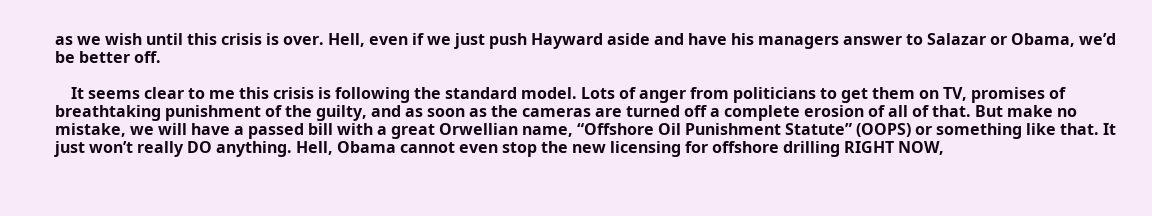as we wish until this crisis is over. Hell, even if we just push Hayward aside and have his managers answer to Salazar or Obama, we’d be better off.

    It seems clear to me this crisis is following the standard model. Lots of anger from politicians to get them on TV, promises of breathtaking punishment of the guilty, and as soon as the cameras are turned off a complete erosion of all of that. But make no mistake, we will have a passed bill with a great Orwellian name, “Offshore Oil Punishment Statute” (OOPS) or something like that. It just won’t really DO anything. Hell, Obama cannot even stop the new licensing for offshore drilling RIGHT NOW,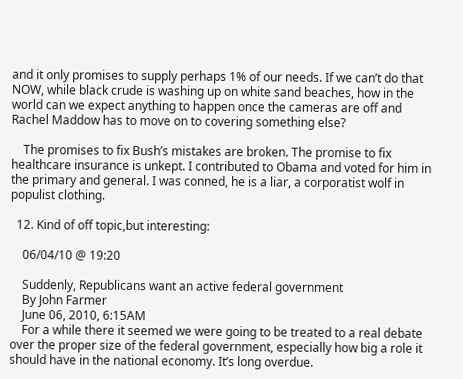and it only promises to supply perhaps 1% of our needs. If we can’t do that NOW, while black crude is washing up on white sand beaches, how in the world can we expect anything to happen once the cameras are off and Rachel Maddow has to move on to covering something else?

    The promises to fix Bush’s mistakes are broken. The promise to fix healthcare insurance is unkept. I contributed to Obama and voted for him in the primary and general. I was conned, he is a liar, a corporatist wolf in populist clothing.

  12. Kind of off topic,but interesting:

    06/04/10 @ 19:20

    Suddenly, Republicans want an active federal government
    By John Farmer
    June 06, 2010, 6:15AM
    For a while there it seemed we were going to be treated to a real debate over the proper size of the federal government, especially how big a role it should have in the national economy. It’s long overdue.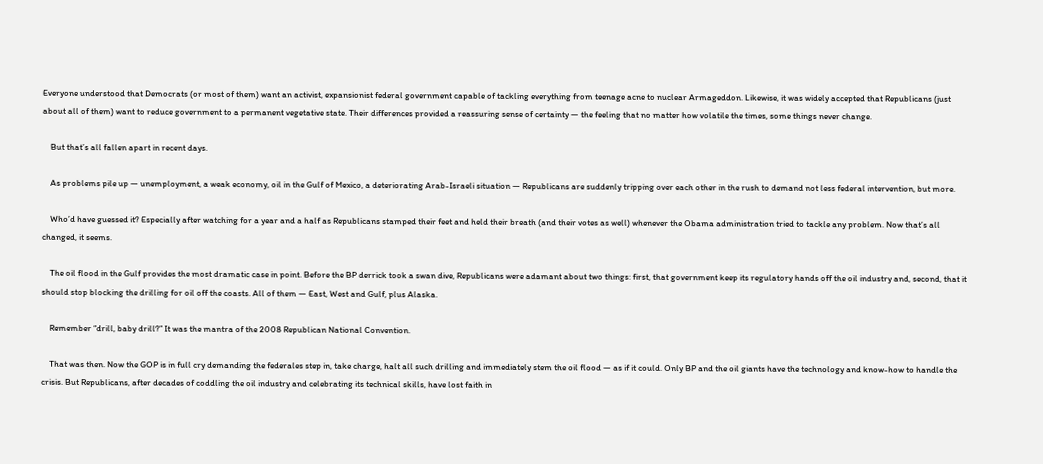Everyone understood that Democrats (or most of them) want an activist, expansionist federal government capable of tackling everything from teenage acne to nuclear Armageddon. Likewise, it was widely accepted that Republicans (just about all of them) want to reduce government to a permanent vegetative state. Their differences provided a reassuring sense of certainty — the feeling that no matter how volatile the times, some things never change.

    But that’s all fallen apart in recent days.

    As problems pile up — unemployment, a weak economy, oil in the Gulf of Mexico, a deteriorating Arab-Israeli situation — Republicans are suddenly tripping over each other in the rush to demand not less federal intervention, but more.

    Who’d have guessed it? Especially after watching for a year and a half as Republicans stamped their feet and held their breath (and their votes as well) whenever the Obama administration tried to tackle any problem. Now that’s all changed, it seems.

    The oil flood in the Gulf provides the most dramatic case in point. Before the BP derrick took a swan dive, Republicans were adamant about two things: first, that government keep its regulatory hands off the oil industry and, second, that it should stop blocking the drilling for oil off the coasts. All of them — East, West and Gulf, plus Alaska.

    Remember “drill, baby drill?” It was the mantra of the 2008 Republican National Convention.

    That was then. Now the GOP is in full cry demanding the federales step in, take charge, halt all such drilling and immediately stem the oil flood — as if it could. Only BP and the oil giants have the technology and know-how to handle the crisis. But Republicans, after decades of coddling the oil industry and celebrating its technical skills, have lost faith in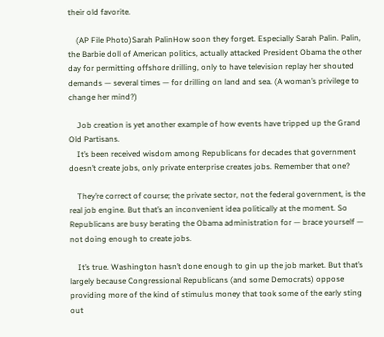their old favorite.

    (AP File Photo)Sarah PalinHow soon they forget. Especially Sarah Palin. Palin, the Barbie doll of American politics, actually attacked President Obama the other day for permitting offshore drilling, only to have television replay her shouted demands — several times — for drilling on land and sea. (A woman’s privilege to change her mind?)

    Job creation is yet another example of how events have tripped up the Grand Old Partisans.
    It’s been received wisdom among Republicans for decades that government doesn’t create jobs, only private enterprise creates jobs. Remember that one?

    They’re correct of course; the private sector, not the federal government, is the real job engine. But that’s an inconvenient idea politically at the moment. So Republicans are busy berating the Obama administration for — brace yourself — not doing enough to create jobs.

    It’s true. Washington hasn’t done enough to gin up the job market. But that’s largely because Congressional Republicans (and some Democrats) oppose providing more of the kind of stimulus money that took some of the early sting out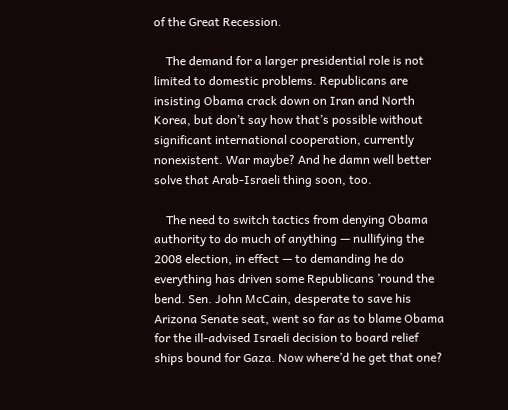of the Great Recession.

    The demand for a larger presidential role is not limited to domestic problems. Republicans are insisting Obama crack down on Iran and North Korea, but don’t say how that’s possible without significant international cooperation, currently nonexistent. War maybe? And he damn well better solve that Arab-Israeli thing soon, too.

    The need to switch tactics from denying Obama authority to do much of anything — nullifying the 2008 election, in effect — to demanding he do everything has driven some Republicans ’round the bend. Sen. John McCain, desperate to save his Arizona Senate seat, went so far as to blame Obama for the ill-advised Israeli decision to board relief ships bound for Gaza. Now where’d he get that one?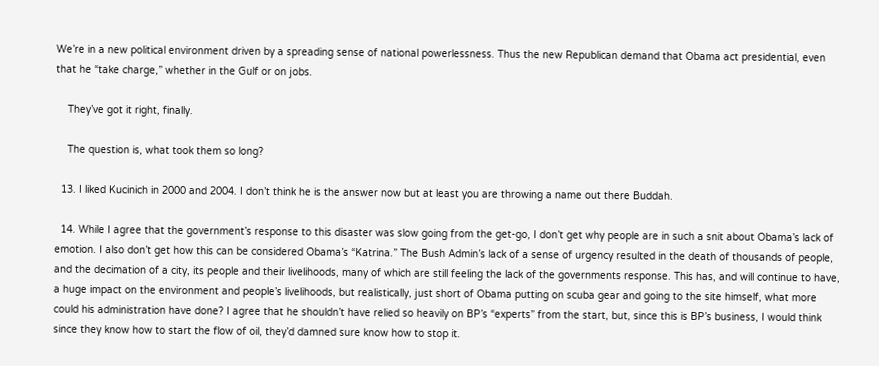We’re in a new political environment driven by a spreading sense of national powerlessness. Thus the new Republican demand that Obama act presidential, even that he “take charge,” whether in the Gulf or on jobs.

    They’ve got it right, finally.

    The question is, what took them so long?

  13. I liked Kucinich in 2000 and 2004. I don’t think he is the answer now but at least you are throwing a name out there Buddah.

  14. While I agree that the government’s response to this disaster was slow going from the get-go, I don’t get why people are in such a snit about Obama’s lack of emotion. I also don’t get how this can be considered Obama’s “Katrina.” The Bush Admin’s lack of a sense of urgency resulted in the death of thousands of people, and the decimation of a city, its people and their livelihoods, many of which are still feeling the lack of the governments response. This has, and will continue to have, a huge impact on the environment and people’s livelihoods, but realistically, just short of Obama putting on scuba gear and going to the site himself, what more could his administration have done? I agree that he shouldn’t have relied so heavily on BP’s “experts” from the start, but, since this is BP’s business, I would think since they know how to start the flow of oil, they’d damned sure know how to stop it.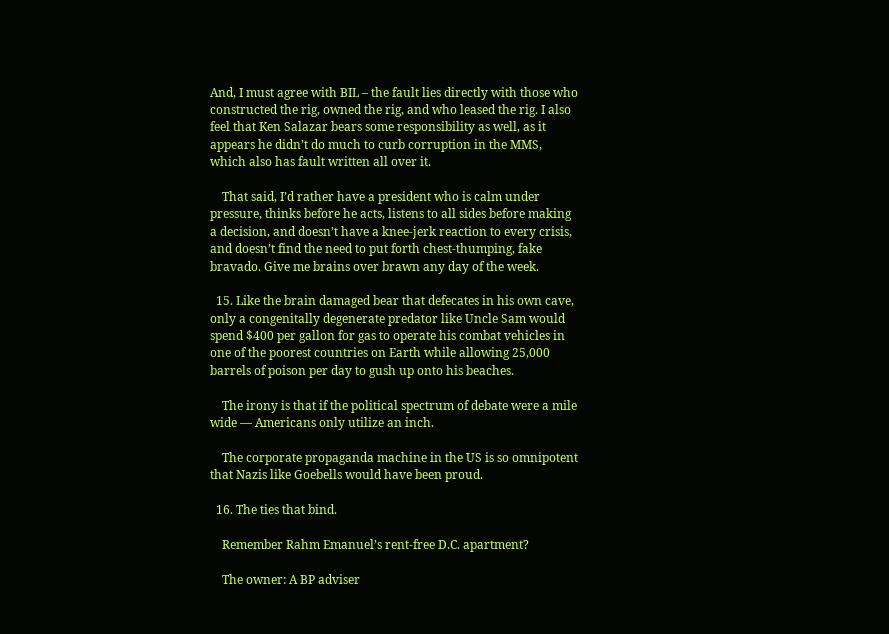And, I must agree with BIL – the fault lies directly with those who constructed the rig, owned the rig, and who leased the rig. I also feel that Ken Salazar bears some responsibility as well, as it appears he didn’t do much to curb corruption in the MMS, which also has fault written all over it.

    That said, I’d rather have a president who is calm under pressure, thinks before he acts, listens to all sides before making a decision, and doesn’t have a knee-jerk reaction to every crisis, and doesn’t find the need to put forth chest-thumping, fake bravado. Give me brains over brawn any day of the week.

  15. Like the brain damaged bear that defecates in his own cave, only a congenitally degenerate predator like Uncle Sam would spend $400 per gallon for gas to operate his combat vehicles in one of the poorest countries on Earth while allowing 25,000 barrels of poison per day to gush up onto his beaches.

    The irony is that if the political spectrum of debate were a mile wide — Americans only utilize an inch.

    The corporate propaganda machine in the US is so omnipotent that Nazis like Goebells would have been proud.

  16. The ties that bind.

    Remember Rahm Emanuel’s rent-free D.C. apartment?

    The owner: A BP adviser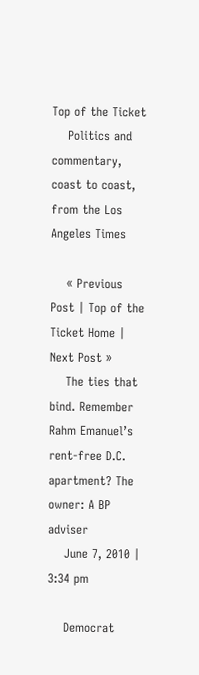Top of the Ticket
    Politics and commentary, coast to coast, from the Los Angeles Times

    « Previous Post | Top of the Ticket Home | Next Post »
    The ties that bind. Remember Rahm Emanuel’s rent-free D.C. apartment? The owner: A BP adviser
    June 7, 2010 | 3:34 pm

    Democrat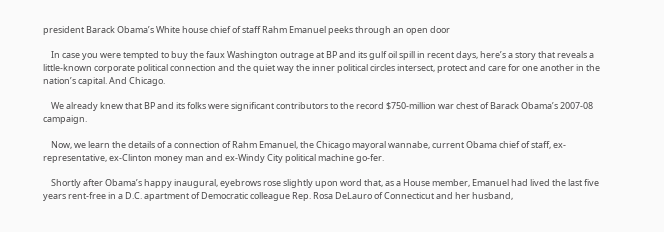president Barack Obama’s White house chief of staff Rahm Emanuel peeks through an open door

    In case you were tempted to buy the faux Washington outrage at BP and its gulf oil spill in recent days, here’s a story that reveals a little-known corporate political connection and the quiet way the inner political circles intersect, protect and care for one another in the nation’s capital. And Chicago.

    We already knew that BP and its folks were significant contributors to the record $750-million war chest of Barack Obama’s 2007-08 campaign.

    Now, we learn the details of a connection of Rahm Emanuel, the Chicago mayoral wannabe, current Obama chief of staff, ex-representative, ex-Clinton money man and ex-Windy City political machine go-fer.

    Shortly after Obama’s happy inaugural, eyebrows rose slightly upon word that, as a House member, Emanuel had lived the last five years rent-free in a D.C. apartment of Democratic colleague Rep. Rosa DeLauro of Connecticut and her husband,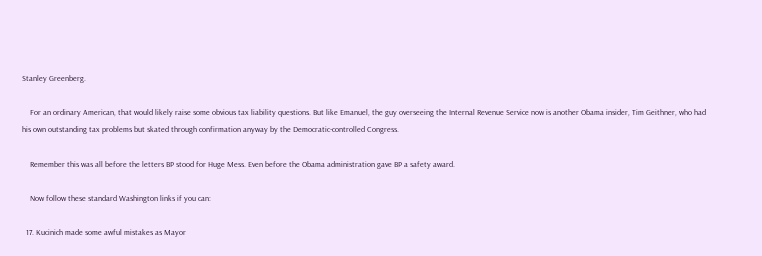Stanley Greenberg.

    For an ordinary American, that would likely raise some obvious tax liability questions. But like Emanuel, the guy overseeing the Internal Revenue Service now is another Obama insider, Tim Geithner, who had his own outstanding tax problems but skated through confirmation anyway by the Democratic-controlled Congress.

    Remember this was all before the letters BP stood for Huge Mess. Even before the Obama administration gave BP a safety award.

    Now follow these standard Washington links if you can:

  17. Kucinich made some awful mistakes as Mayor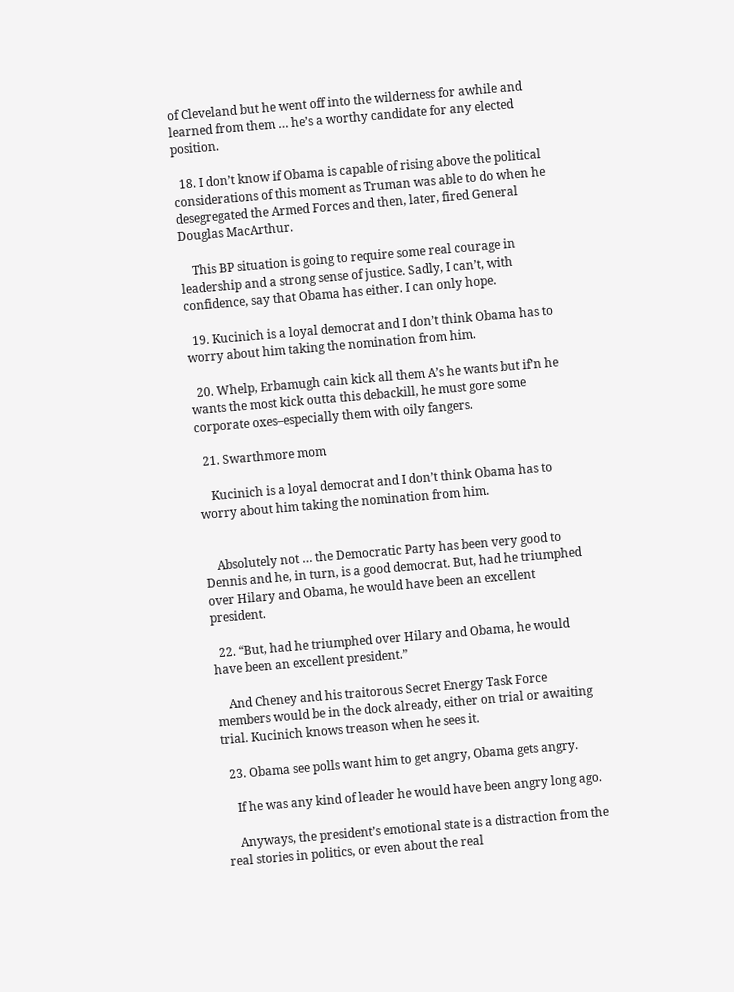of Cleveland but he went off into the wilderness for awhile and learned from them … he’s a worthy candidate for any elected position.

  18. I don’t know if Obama is capable of rising above the political considerations of this moment as Truman was able to do when he desegregated the Armed Forces and then, later, fired General Douglas MacArthur.

    This BP situation is going to require some real courage in leadership and a strong sense of justice. Sadly, I can’t, with confidence, say that Obama has either. I can only hope.

  19. Kucinich is a loyal democrat and I don’t think Obama has to worry about him taking the nomination from him.

  20. Whelp, Erbamugh cain kick all them A’s he wants but if’n he wants the most kick outta this debackill, he must gore some corporate oxes–especially them with oily fangers.

  21. Swarthmore mom

    Kucinich is a loyal democrat and I don’t think Obama has to worry about him taking the nomination from him.


    Absolutely not … the Democratic Party has been very good to Dennis and he, in turn, is a good democrat. But, had he triumphed over Hilary and Obama, he would have been an excellent president.

  22. “But, had he triumphed over Hilary and Obama, he would have been an excellent president.”

    And Cheney and his traitorous Secret Energy Task Force members would be in the dock already, either on trial or awaiting trial. Kucinich knows treason when he sees it.

  23. Obama see polls want him to get angry, Obama gets angry.

    If he was any kind of leader he would have been angry long ago.

    Anyways, the president’s emotional state is a distraction from the real stories in politics, or even about the real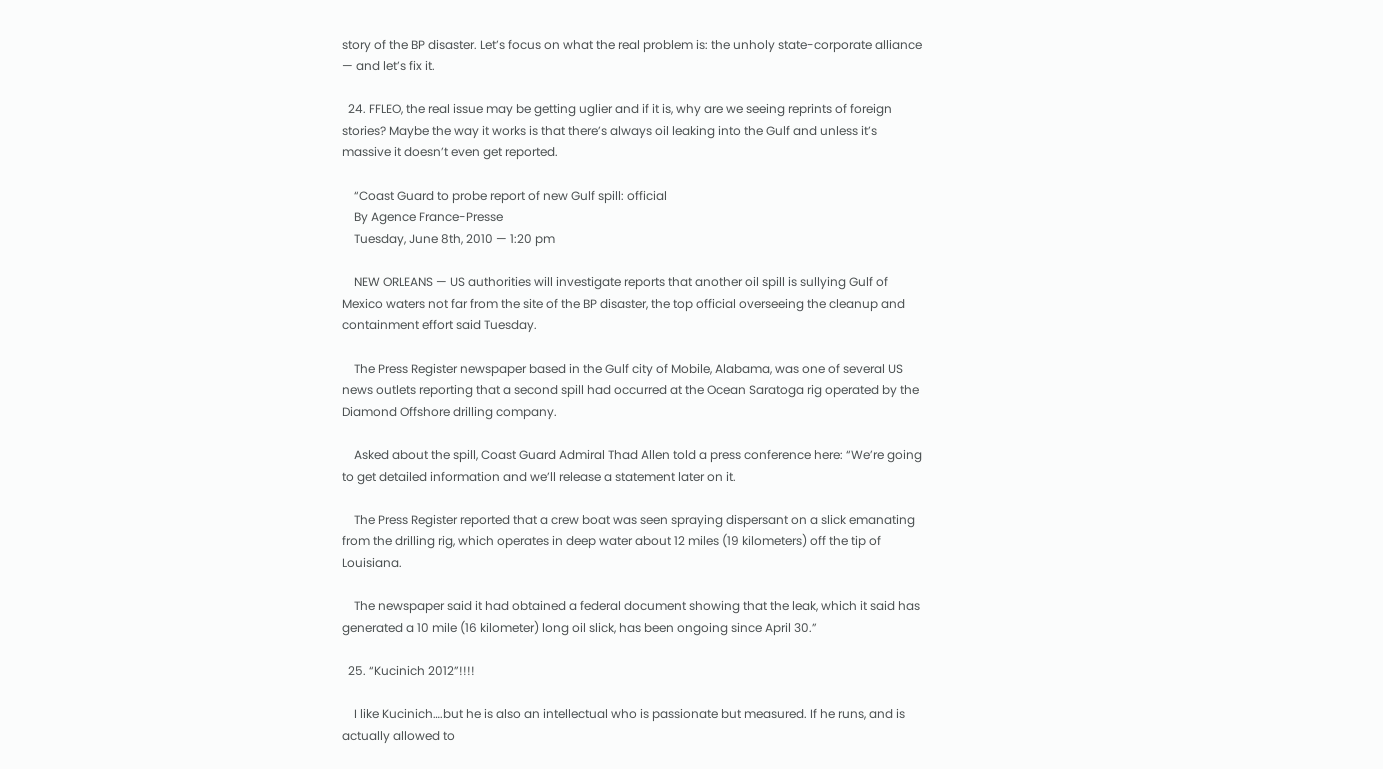story of the BP disaster. Let’s focus on what the real problem is: the unholy state-corporate alliance — and let’s fix it.

  24. FFLEO, the real issue may be getting uglier and if it is, why are we seeing reprints of foreign stories? Maybe the way it works is that there’s always oil leaking into the Gulf and unless it’s massive it doesn’t even get reported.

    “Coast Guard to probe report of new Gulf spill: official
    By Agence France-Presse
    Tuesday, June 8th, 2010 — 1:20 pm

    NEW ORLEANS — US authorities will investigate reports that another oil spill is sullying Gulf of Mexico waters not far from the site of the BP disaster, the top official overseeing the cleanup and containment effort said Tuesday.

    The Press Register newspaper based in the Gulf city of Mobile, Alabama, was one of several US news outlets reporting that a second spill had occurred at the Ocean Saratoga rig operated by the Diamond Offshore drilling company.

    Asked about the spill, Coast Guard Admiral Thad Allen told a press conference here: “We’re going to get detailed information and we’ll release a statement later on it.

    The Press Register reported that a crew boat was seen spraying dispersant on a slick emanating from the drilling rig, which operates in deep water about 12 miles (19 kilometers) off the tip of Louisiana.

    The newspaper said it had obtained a federal document showing that the leak, which it said has generated a 10 mile (16 kilometer) long oil slick, has been ongoing since April 30.”

  25. “Kucinich 2012”!!!!

    I like Kucinich….but he is also an intellectual who is passionate but measured. If he runs, and is actually allowed to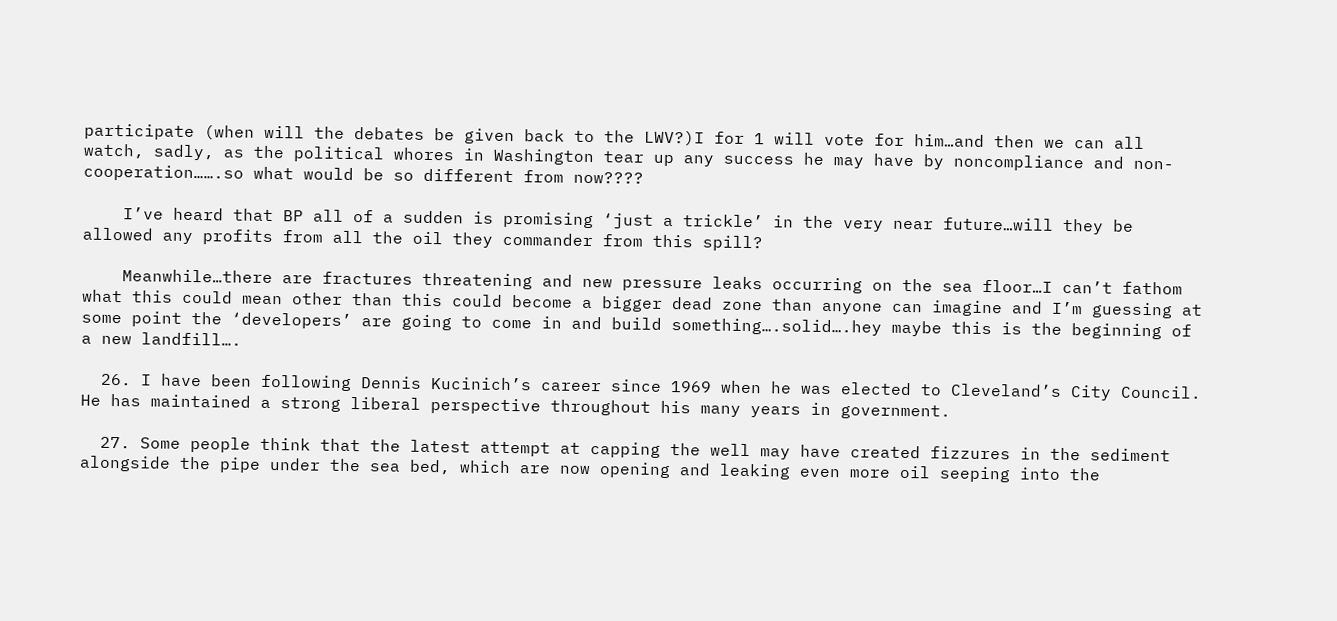participate (when will the debates be given back to the LWV?)I for 1 will vote for him…and then we can all watch, sadly, as the political whores in Washington tear up any success he may have by noncompliance and non-cooperation…….so what would be so different from now????

    I’ve heard that BP all of a sudden is promising ‘just a trickle’ in the very near future…will they be allowed any profits from all the oil they commander from this spill?

    Meanwhile…there are fractures threatening and new pressure leaks occurring on the sea floor…I can’t fathom what this could mean other than this could become a bigger dead zone than anyone can imagine and I’m guessing at some point the ‘developers’ are going to come in and build something….solid….hey maybe this is the beginning of a new landfill….

  26. I have been following Dennis Kucinich’s career since 1969 when he was elected to Cleveland’s City Council. He has maintained a strong liberal perspective throughout his many years in government.

  27. Some people think that the latest attempt at capping the well may have created fizzures in the sediment alongside the pipe under the sea bed, which are now opening and leaking even more oil seeping into the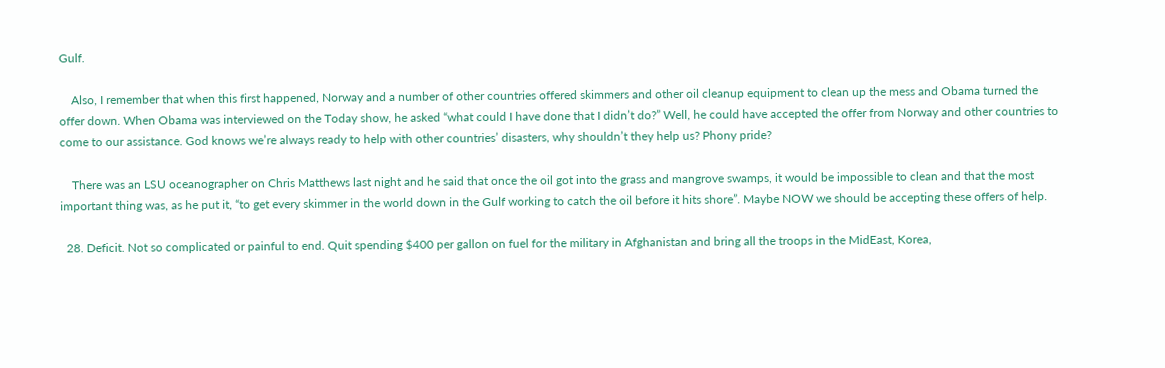Gulf.

    Also, I remember that when this first happened, Norway and a number of other countries offered skimmers and other oil cleanup equipment to clean up the mess and Obama turned the offer down. When Obama was interviewed on the Today show, he asked “what could I have done that I didn’t do?” Well, he could have accepted the offer from Norway and other countries to come to our assistance. God knows we’re always ready to help with other countries’ disasters, why shouldn’t they help us? Phony pride?

    There was an LSU oceanographer on Chris Matthews last night and he said that once the oil got into the grass and mangrove swamps, it would be impossible to clean and that the most important thing was, as he put it, “to get every skimmer in the world down in the Gulf working to catch the oil before it hits shore”. Maybe NOW we should be accepting these offers of help.

  28. Deficit. Not so complicated or painful to end. Quit spending $400 per gallon on fuel for the military in Afghanistan and bring all the troops in the MidEast, Korea,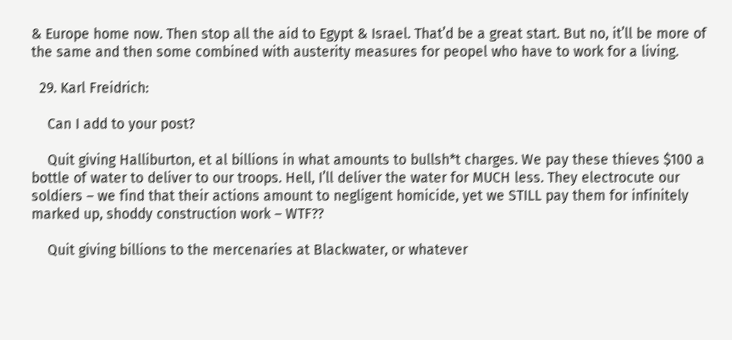& Europe home now. Then stop all the aid to Egypt & Israel. That’d be a great start. But no, it’ll be more of the same and then some combined with austerity measures for peopel who have to work for a living.

  29. Karl Freidrich:

    Can I add to your post?

    Quit giving Halliburton, et al billions in what amounts to bullsh*t charges. We pay these thieves $100 a bottle of water to deliver to our troops. Hell, I’ll deliver the water for MUCH less. They electrocute our soldiers – we find that their actions amount to negligent homicide, yet we STILL pay them for infinitely marked up, shoddy construction work – WTF??

    Quit giving billions to the mercenaries at Blackwater, or whatever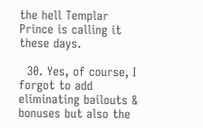the hell Templar Prince is calling it these days.

  30. Yes, of course, I forgot to add eliminating bailouts & bonuses but also the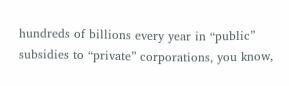hundreds of billions every year in “public” subsidies to “private” corporations, you know,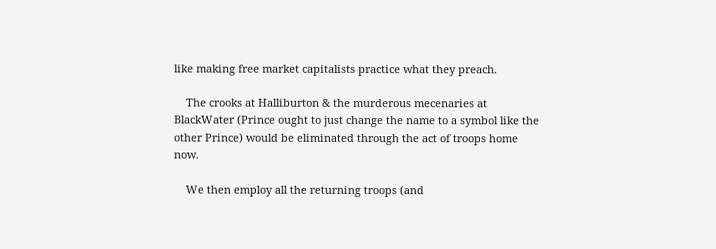like making free market capitalists practice what they preach.

    The crooks at Halliburton & the murderous mecenaries at BlackWater (Prince ought to just change the name to a symbol like the other Prince) would be eliminated through the act of troops home now.

    We then employ all the returning troops (and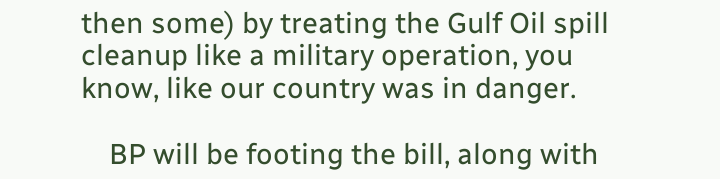then some) by treating the Gulf Oil spill cleanup like a military operation, you know, like our country was in danger.

    BP will be footing the bill, along with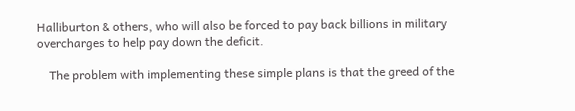Halliburton & others, who will also be forced to pay back billions in military overcharges to help pay down the deficit.

    The problem with implementing these simple plans is that the greed of the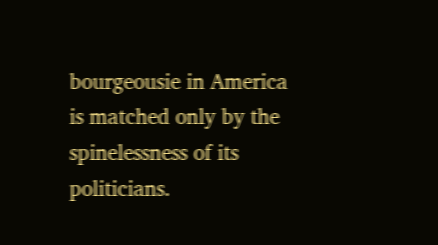bourgeousie in America is matched only by the spinelessness of its politicians.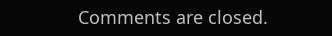Comments are closed.